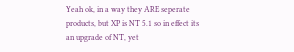Yeah ok, in a way they ARE seperate products, but XP is NT 5.1 so in effect its an upgrade of NT, yet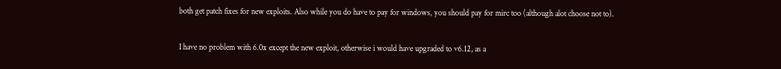both get patch fixes for new exploits. Also while you do have to pay for windows, you should pay for mirc too (although alot choose not to).

I have no problem with 6.0x except the new exploit, otherwise i would have upgraded to v6.12, as a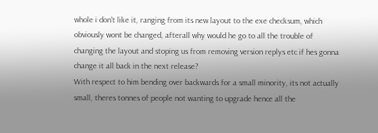whole i don't like it, ranging from its new layout to the exe checksum, which obviously wont be changed, afterall why would he go to all the trouble of changing the layout and stoping us from removing version replys etc if hes gonna change it all back in the next release?
With respect to him bending over backwards for a small minority, its not actually small, theres tonnes of people not wanting to upgrade hence all the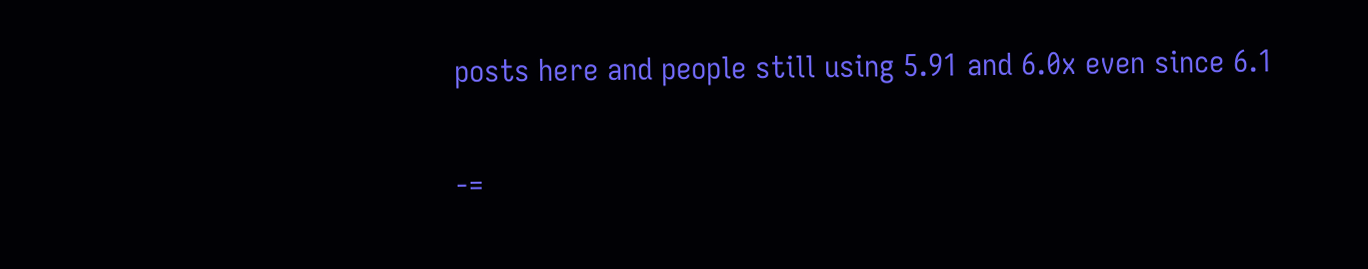posts here and people still using 5.91 and 6.0x even since 6.1

-=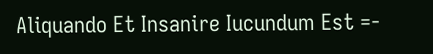Aliquando Et Insanire Iucundum Est =-